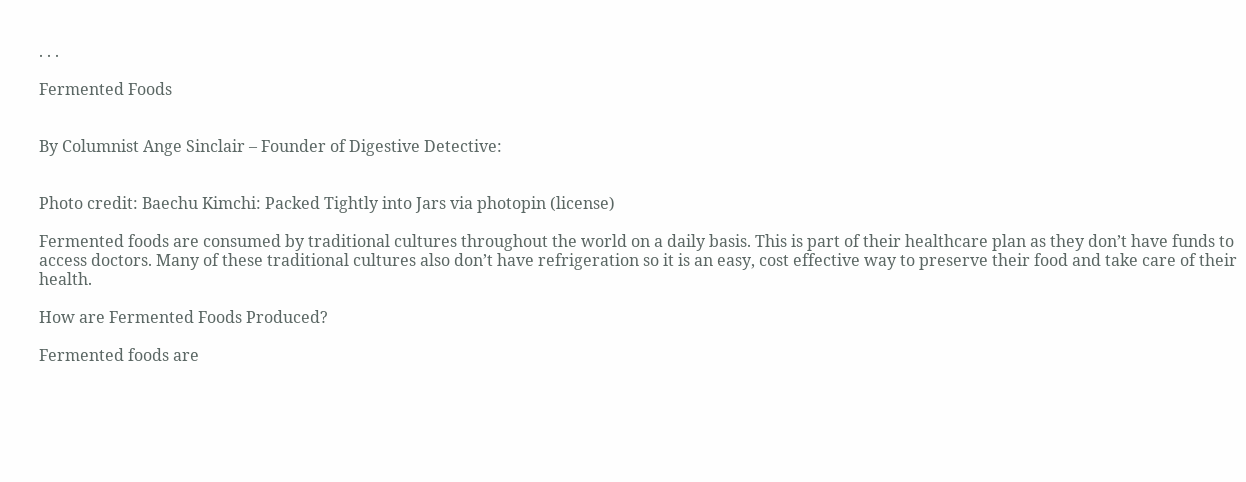. . .

Fermented Foods


By Columnist Ange Sinclair – Founder of Digestive Detective:


Photo credit: Baechu Kimchi: Packed Tightly into Jars via photopin (license)

Fermented foods are consumed by traditional cultures throughout the world on a daily basis. This is part of their healthcare plan as they don’t have funds to access doctors. Many of these traditional cultures also don’t have refrigeration so it is an easy, cost effective way to preserve their food and take care of their health.

How are Fermented Foods Produced?

Fermented foods are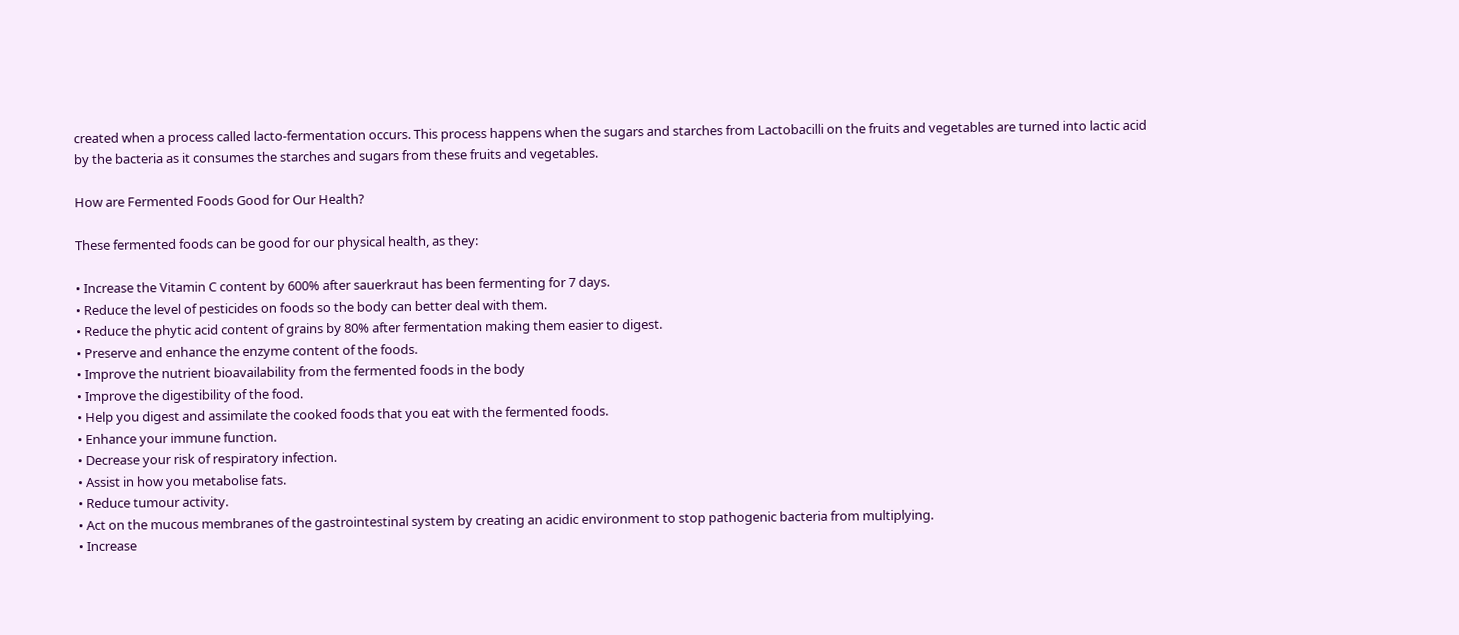created when a process called lacto-fermentation occurs. This process happens when the sugars and starches from Lactobacilli on the fruits and vegetables are turned into lactic acid by the bacteria as it consumes the starches and sugars from these fruits and vegetables.

How are Fermented Foods Good for Our Health?

These fermented foods can be good for our physical health, as they:

• Increase the Vitamin C content by 600% after sauerkraut has been fermenting for 7 days.
• Reduce the level of pesticides on foods so the body can better deal with them.
• Reduce the phytic acid content of grains by 80% after fermentation making them easier to digest.
• Preserve and enhance the enzyme content of the foods.
• Improve the nutrient bioavailability from the fermented foods in the body
• Improve the digestibility of the food.
• Help you digest and assimilate the cooked foods that you eat with the fermented foods.
• Enhance your immune function.
• Decrease your risk of respiratory infection.
• Assist in how you metabolise fats.
• Reduce tumour activity.
• Act on the mucous membranes of the gastrointestinal system by creating an acidic environment to stop pathogenic bacteria from multiplying.
• Increase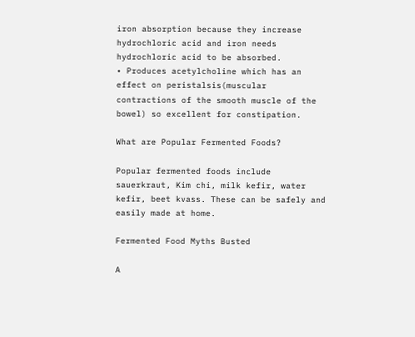iron absorption because they increase hydrochloric acid and iron needs hydrochloric acid to be absorbed.
• Produces acetylcholine which has an effect on peristalsis(muscular contractions of the smooth muscle of the bowel) so excellent for constipation.

What are Popular Fermented Foods?

Popular fermented foods include sauerkraut, Kim chi, milk kefir, water kefir, beet kvass. These can be safely and easily made at home.

Fermented Food Myths Busted

A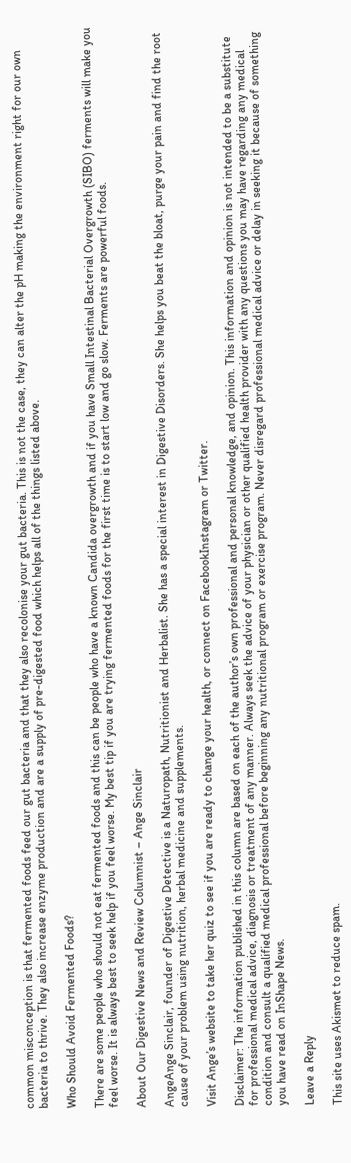common misconception is that fermented foods feed our gut bacteria and that they also recolonise your gut bacteria. This is not the case, they can alter the pH making the environment right for our own bacteria to thrive. They also increase enzyme production and are a supply of pre-digested food which helps all of the things listed above.

Who Should Avoid Fermented Foods?

There are some people who should not eat fermented foods and this can be people who have a known Candida overgrowth and if you have Small Intestinal Bacterial Overgrowth (SIBO) ferments will make you feel worse. It is always best to seek help if you feel worse. My best tip if you are trying fermented foods for the first time is to start low and go slow. Ferments are powerful foods.

About Our Digestive News and Review Columnist – Ange Sinclair

AngeAnge Sinclair, founder of Digestive Detective is a Naturopath, Nutritionist and Herbalist. She has a special interest in Digestive Disorders. She helps you beat the bloat, purge your pain and find the root cause of your problem using nutrition, herbal medicine and supplements.

Visit Ange’s website to take her quiz to see if you are ready to change your health, or connect on FacebookInstagram or Twitter.

Disclaimer: The information published in this column are based on each of the author’s own professional and personal knowledge, and opinion. This information and opinion is not intended to be a substitute for professional medical advice, diagnosis or treatment of any manner. Always seek the advice of your physician or other qualified health provider with any questions you may have regarding any medical condition and consult a qualified medical professional before beginning any nutritional program or exercise program. Never disregard professional medical advice or delay in seeking it because of something you have read on InShape News.

Leave a Reply

This site uses Akismet to reduce spam.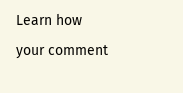Learn how your comment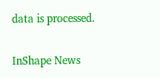data is processed.


InShape News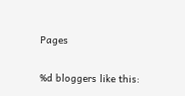Pages

%d bloggers like this: